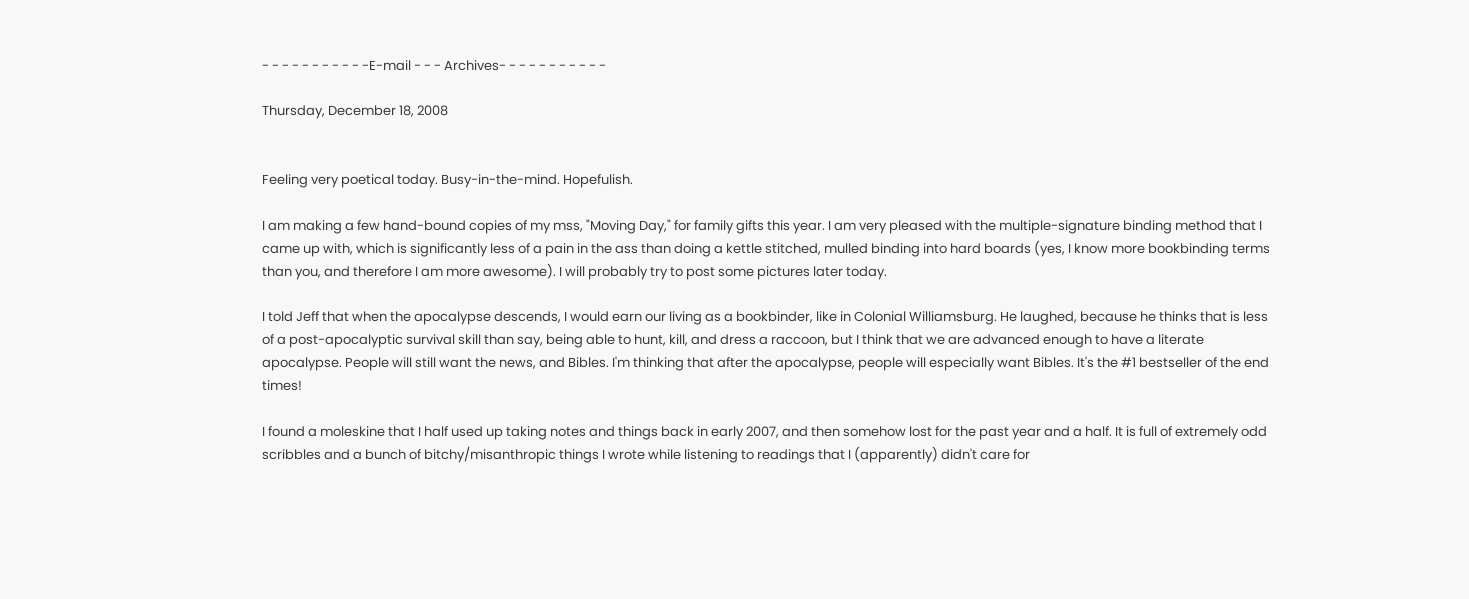- - - - - - - - - - -E-mail - - - Archives- - - - - - - - - - -

Thursday, December 18, 2008


Feeling very poetical today. Busy-in-the-mind. Hopefulish.

I am making a few hand-bound copies of my mss, "Moving Day," for family gifts this year. I am very pleased with the multiple-signature binding method that I came up with, which is significantly less of a pain in the ass than doing a kettle stitched, mulled binding into hard boards (yes, I know more bookbinding terms than you, and therefore I am more awesome). I will probably try to post some pictures later today.

I told Jeff that when the apocalypse descends, I would earn our living as a bookbinder, like in Colonial Williamsburg. He laughed, because he thinks that is less of a post-apocalyptic survival skill than say, being able to hunt, kill, and dress a raccoon, but I think that we are advanced enough to have a literate apocalypse. People will still want the news, and Bibles. I'm thinking that after the apocalypse, people will especially want Bibles. It's the #1 bestseller of the end times!

I found a moleskine that I half used up taking notes and things back in early 2007, and then somehow lost for the past year and a half. It is full of extremely odd scribbles and a bunch of bitchy/misanthropic things I wrote while listening to readings that I (apparently) didn't care for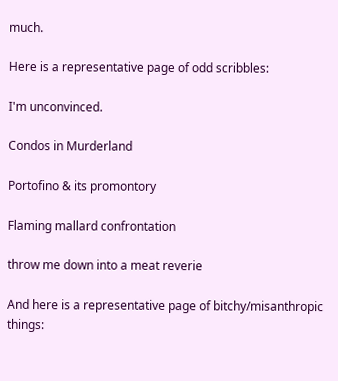much.

Here is a representative page of odd scribbles:

I'm unconvinced.

Condos in Murderland

Portofino & its promontory

Flaming mallard confrontation

throw me down into a meat reverie

And here is a representative page of bitchy/misanthropic things: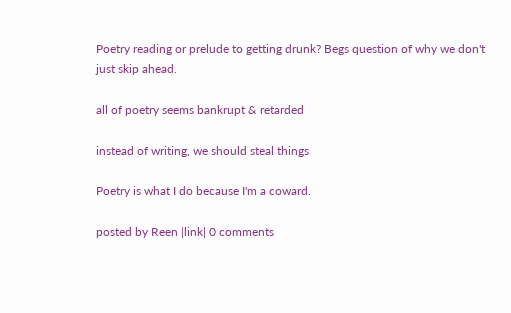Poetry reading or prelude to getting drunk? Begs question of why we don't just skip ahead.

all of poetry seems bankrupt & retarded

instead of writing, we should steal things

Poetry is what I do because I'm a coward.

posted by Reen |link| 0 comments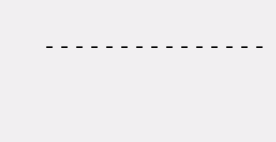- - - - - - - - - - - - - - -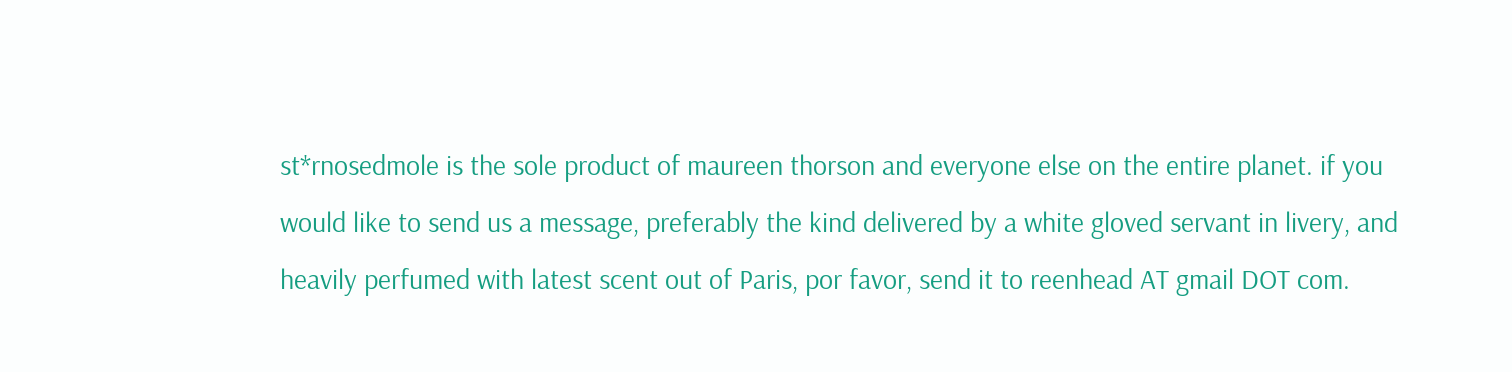st*rnosedmole is the sole product of maureen thorson and everyone else on the entire planet. if you would like to send us a message, preferably the kind delivered by a white gloved servant in livery, and heavily perfumed with latest scent out of Paris, por favor, send it to reenhead AT gmail DOT com.